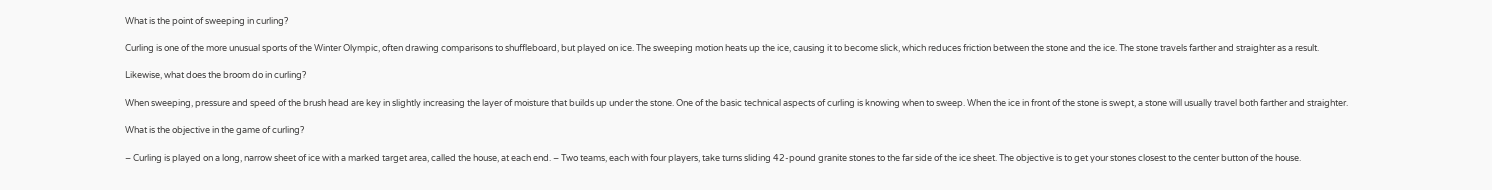What is the point of sweeping in curling?

Curling is one of the more unusual sports of the Winter Olympic, often drawing comparisons to shuffleboard, but played on ice. The sweeping motion heats up the ice, causing it to become slick, which reduces friction between the stone and the ice. The stone travels farther and straighter as a result.

Likewise, what does the broom do in curling?

When sweeping, pressure and speed of the brush head are key in slightly increasing the layer of moisture that builds up under the stone. One of the basic technical aspects of curling is knowing when to sweep. When the ice in front of the stone is swept, a stone will usually travel both farther and straighter.

What is the objective in the game of curling?

– Curling is played on a long, narrow sheet of ice with a marked target area, called the house, at each end. – Two teams, each with four players, take turns sliding 42-pound granite stones to the far side of the ice sheet. The objective is to get your stones closest to the center button of the house.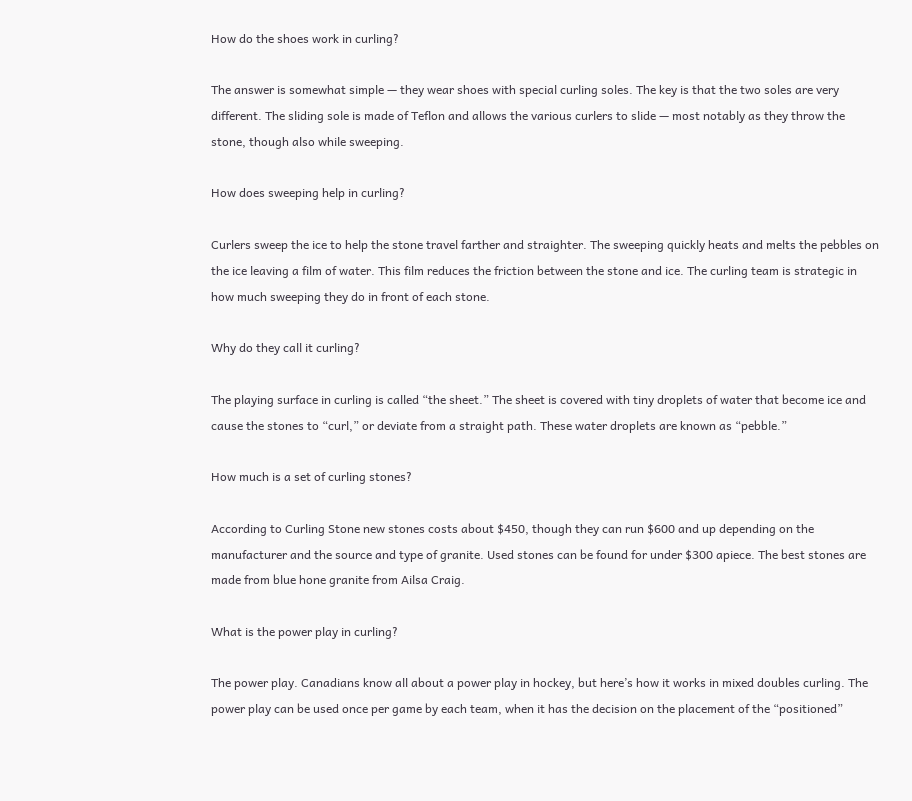How do the shoes work in curling?

The answer is somewhat simple — they wear shoes with special curling soles. The key is that the two soles are very different. The sliding sole is made of Teflon and allows the various curlers to slide — most notably as they throw the stone, though also while sweeping.

How does sweeping help in curling?

Curlers sweep the ice to help the stone travel farther and straighter. The sweeping quickly heats and melts the pebbles on the ice leaving a film of water. This film reduces the friction between the stone and ice. The curling team is strategic in how much sweeping they do in front of each stone.

Why do they call it curling?

The playing surface in curling is called “the sheet.” The sheet is covered with tiny droplets of water that become ice and cause the stones to “curl,” or deviate from a straight path. These water droplets are known as “pebble.”

How much is a set of curling stones?

According to Curling Stone new stones costs about $450, though they can run $600 and up depending on the manufacturer and the source and type of granite. Used stones can be found for under $300 apiece. The best stones are made from blue hone granite from Ailsa Craig.

What is the power play in curling?

The power play. Canadians know all about a power play in hockey, but here’s how it works in mixed doubles curling. The power play can be used once per game by each team, when it has the decision on the placement of the “positioned”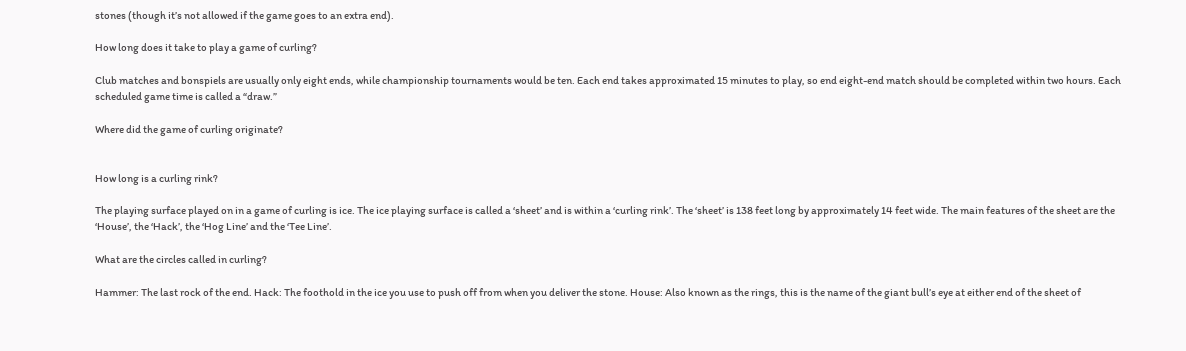stones (though it’s not allowed if the game goes to an extra end).

How long does it take to play a game of curling?

Club matches and bonspiels are usually only eight ends, while championship tournaments would be ten. Each end takes approximated 15 minutes to play, so end eight-end match should be completed within two hours. Each scheduled game time is called a “draw.”

Where did the game of curling originate?


How long is a curling rink?

The playing surface played on in a game of curling is ice. The ice playing surface is called a ‘sheet’ and is within a ‘curling rink’. The ‘sheet’ is 138 feet long by approximately 14 feet wide. The main features of the sheet are the ‘House’, the ‘Hack’, the ‘Hog Line’ and the ‘Tee Line’.

What are the circles called in curling?

Hammer: The last rock of the end. Hack: The foothold in the ice you use to push off from when you deliver the stone. House: Also known as the rings, this is the name of the giant bull’s eye at either end of the sheet of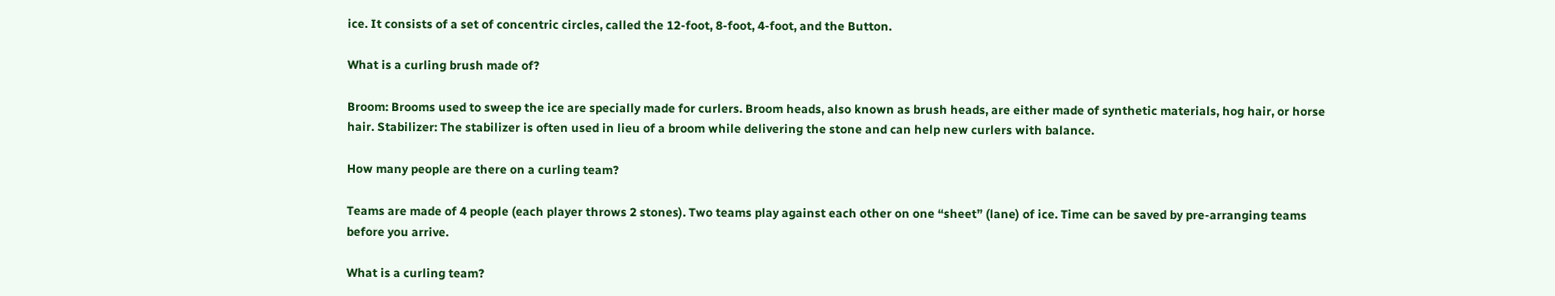ice. It consists of a set of concentric circles, called the 12-foot, 8-foot, 4-foot, and the Button.

What is a curling brush made of?

Broom: Brooms used to sweep the ice are specially made for curlers. Broom heads, also known as brush heads, are either made of synthetic materials, hog hair, or horse hair. Stabilizer: The stabilizer is often used in lieu of a broom while delivering the stone and can help new curlers with balance.

How many people are there on a curling team?

Teams are made of 4 people (each player throws 2 stones). Two teams play against each other on one “sheet” (lane) of ice. Time can be saved by pre-arranging teams before you arrive.

What is a curling team?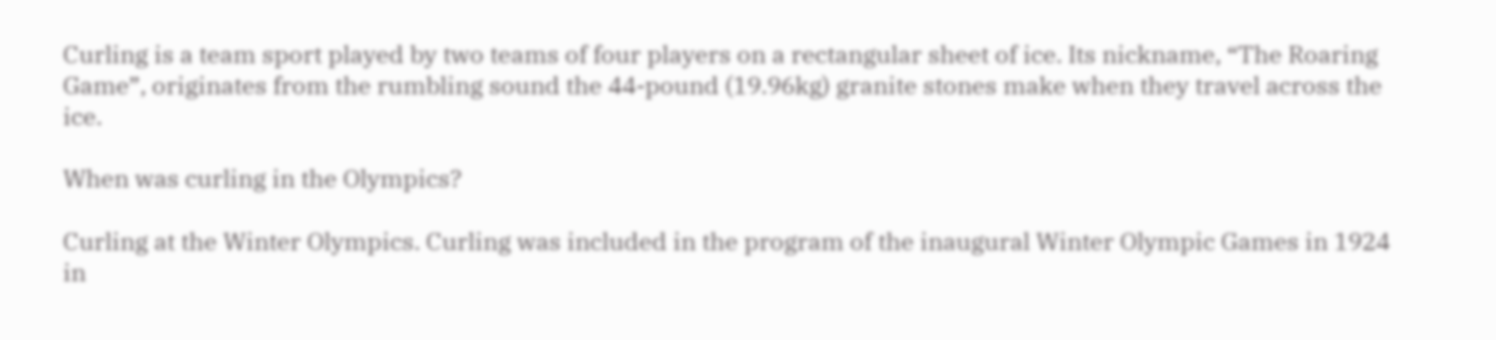Curling is a team sport played by two teams of four players on a rectangular sheet of ice. Its nickname, “The Roaring Game”, originates from the rumbling sound the 44-pound (19.96kg) granite stones make when they travel across the ice.

When was curling in the Olympics?

Curling at the Winter Olympics. Curling was included in the program of the inaugural Winter Olympic Games in 1924 in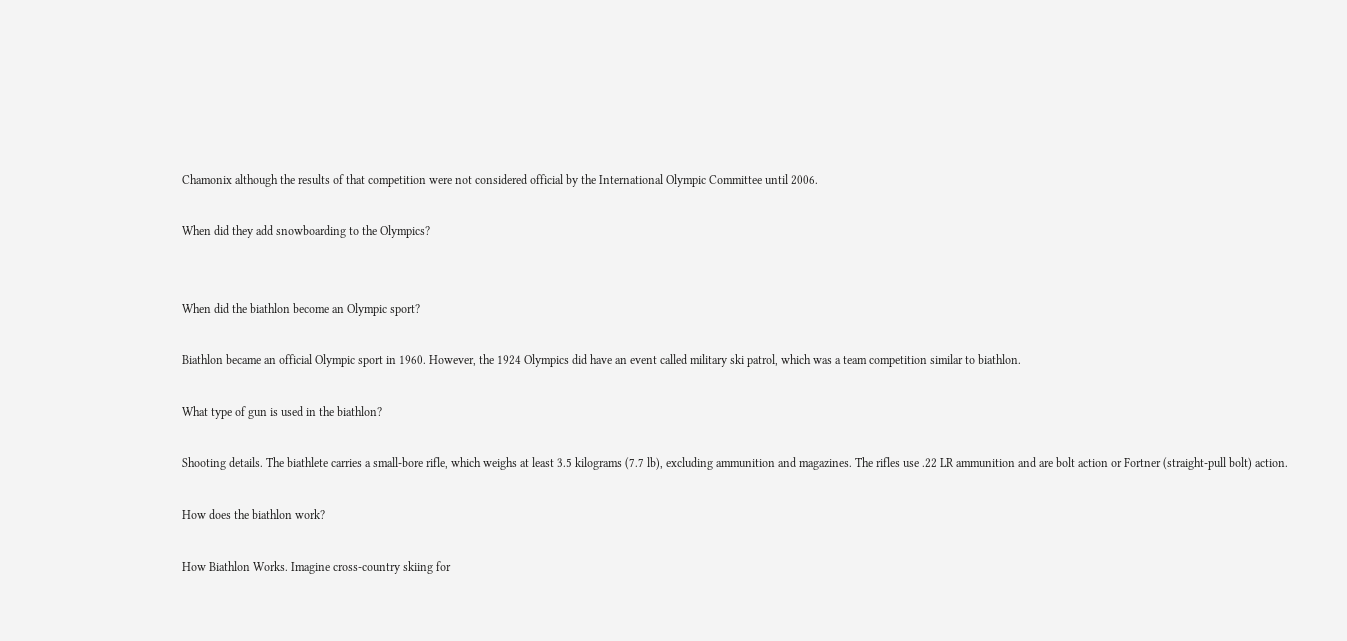Chamonix although the results of that competition were not considered official by the International Olympic Committee until 2006.

When did they add snowboarding to the Olympics?


When did the biathlon become an Olympic sport?

Biathlon became an official Olympic sport in 1960. However, the 1924 Olympics did have an event called military ski patrol, which was a team competition similar to biathlon.

What type of gun is used in the biathlon?

Shooting details. The biathlete carries a small-bore rifle, which weighs at least 3.5 kilograms (7.7 lb), excluding ammunition and magazines. The rifles use .22 LR ammunition and are bolt action or Fortner (straight-pull bolt) action.

How does the biathlon work?

How Biathlon Works. Imagine cross-country skiing for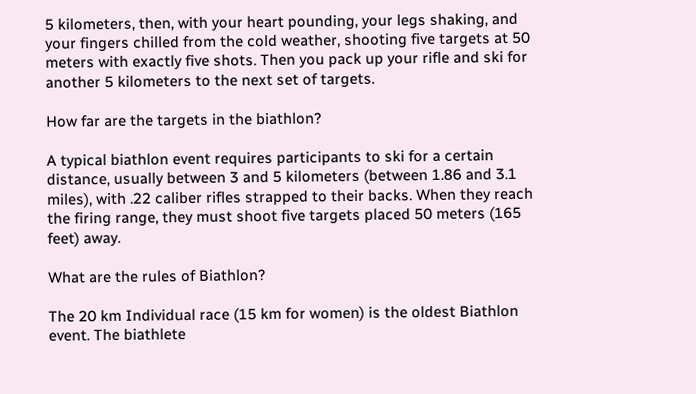5 kilometers, then, with your heart pounding, your legs shaking, and your fingers chilled from the cold weather, shooting five targets at 50 meters with exactly five shots. Then you pack up your rifle and ski for another 5 kilometers to the next set of targets.

How far are the targets in the biathlon?

A typical biathlon event requires participants to ski for a certain distance, usually between 3 and 5 kilometers (between 1.86 and 3.1 miles), with .22 caliber rifles strapped to their backs. When they reach the firing range, they must shoot five targets placed 50 meters (165 feet) away.

What are the rules of Biathlon?

The 20 km Individual race (15 km for women) is the oldest Biathlon event. The biathlete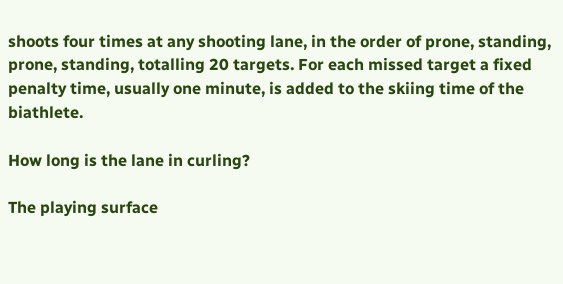shoots four times at any shooting lane, in the order of prone, standing, prone, standing, totalling 20 targets. For each missed target a fixed penalty time, usually one minute, is added to the skiing time of the biathlete.

How long is the lane in curling?

The playing surface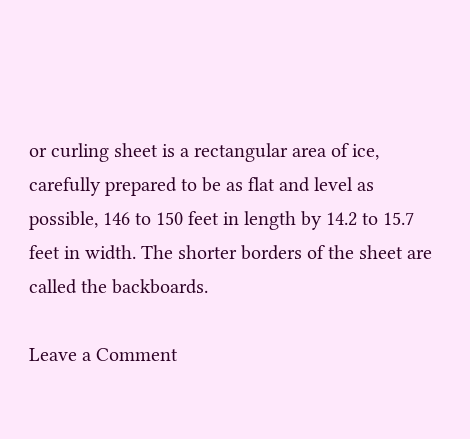or curling sheet is a rectangular area of ice, carefully prepared to be as flat and level as possible, 146 to 150 feet in length by 14.2 to 15.7 feet in width. The shorter borders of the sheet are called the backboards.

Leave a Comment